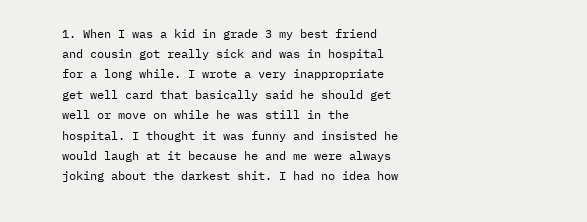1. When I was a kid in grade 3 my best friend and cousin got really sick and was in hospital for a long while. I wrote a very inappropriate get well card that basically said he should get well or move on while he was still in the hospital. I thought it was funny and insisted he would laugh at it because he and me were always joking about the darkest shit. I had no idea how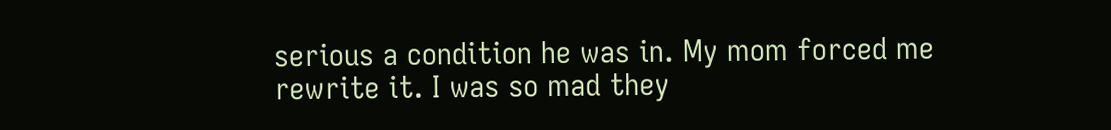serious a condition he was in. My mom forced me rewrite it. I was so mad they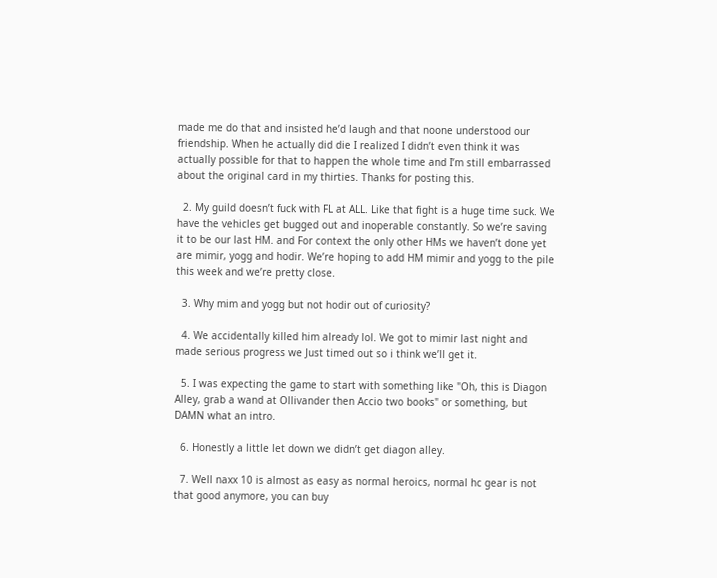made me do that and insisted he’d laugh and that noone understood our friendship. When he actually did die I realized I didn’t even think it was actually possible for that to happen the whole time and I’m still embarrassed about the original card in my thirties. Thanks for posting this.

  2. My guild doesn’t fuck with FL at ALL. Like that fight is a huge time suck. We have the vehicles get bugged out and inoperable constantly. So we’re saving it to be our last HM. and For context the only other HMs we haven’t done yet are mimir, yogg and hodir. We’re hoping to add HM mimir and yogg to the pile this week and we’re pretty close.

  3. Why mim and yogg but not hodir out of curiosity?

  4. We accidentally killed him already lol. We got to mimir last night and made serious progress we Just timed out so i think we’ll get it.

  5. I was expecting the game to start with something like "Oh, this is Diagon Alley, grab a wand at Ollivander then Accio two books" or something, but DAMN what an intro.

  6. Honestly a little let down we didn’t get diagon alley.

  7. Well naxx 10 is almost as easy as normal heroics, normal hc gear is not that good anymore, you can buy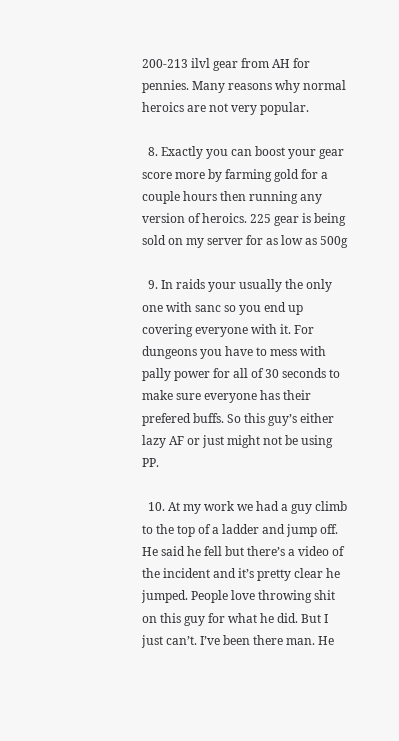200-213 ilvl gear from AH for pennies. Many reasons why normal heroics are not very popular.

  8. Exactly you can boost your gear score more by farming gold for a couple hours then running any version of heroics. 225 gear is being sold on my server for as low as 500g

  9. In raids your usually the only one with sanc so you end up covering everyone with it. For dungeons you have to mess with pally power for all of 30 seconds to make sure everyone has their prefered buffs. So this guy’s either lazy AF or just might not be using PP.

  10. At my work we had a guy climb to the top of a ladder and jump off. He said he fell but there’s a video of the incident and it’s pretty clear he jumped. People love throwing shit on this guy for what he did. But I just can’t. I’ve been there man. He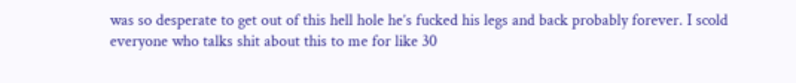was so desperate to get out of this hell hole he’s fucked his legs and back probably forever. I scold everyone who talks shit about this to me for like 30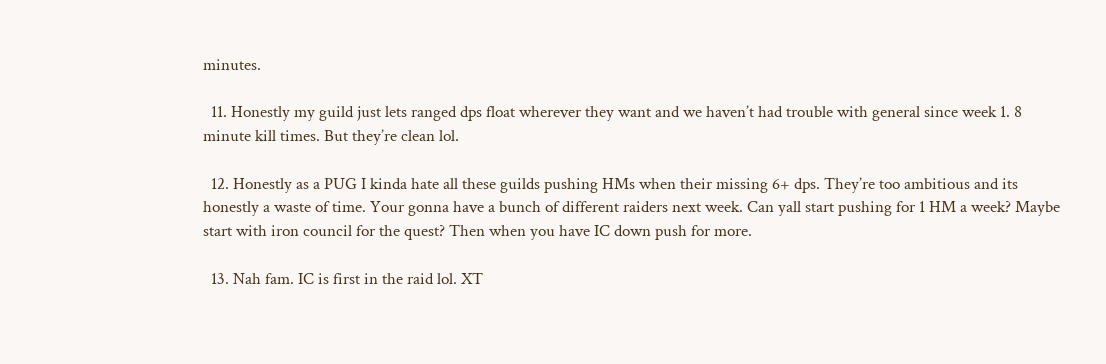minutes.

  11. Honestly my guild just lets ranged dps float wherever they want and we haven’t had trouble with general since week 1. 8 minute kill times. But they’re clean lol.

  12. Honestly as a PUG I kinda hate all these guilds pushing HMs when their missing 6+ dps. They’re too ambitious and its honestly a waste of time. Your gonna have a bunch of different raiders next week. Can yall start pushing for 1 HM a week? Maybe start with iron council for the quest? Then when you have IC down push for more.

  13. Nah fam. IC is first in the raid lol. XT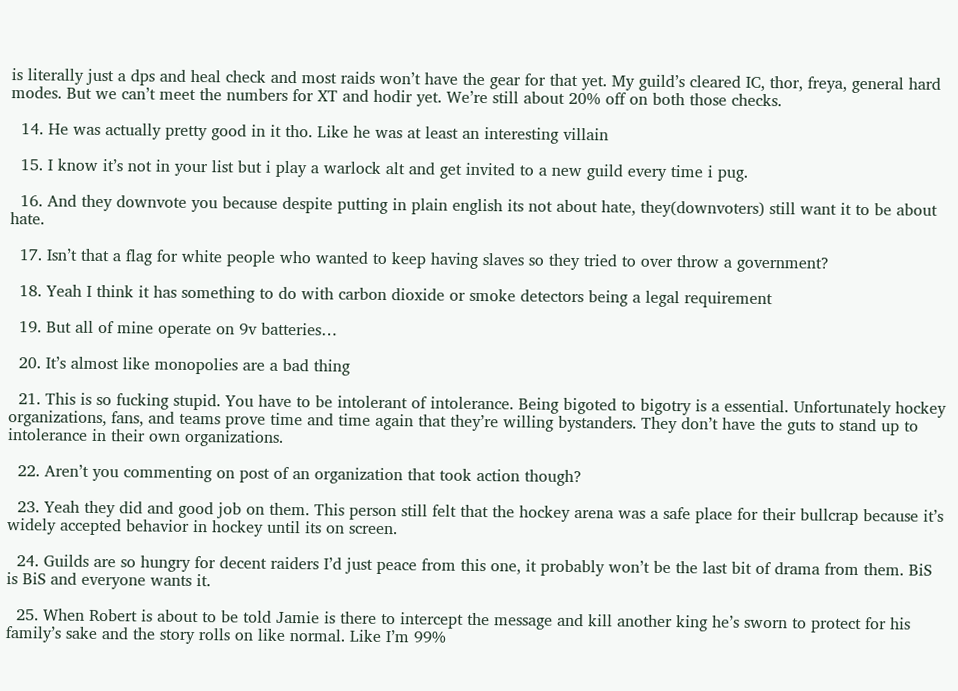is literally just a dps and heal check and most raids won’t have the gear for that yet. My guild’s cleared IC, thor, freya, general hard modes. But we can’t meet the numbers for XT and hodir yet. We’re still about 20% off on both those checks.

  14. He was actually pretty good in it tho. Like he was at least an interesting villain

  15. I know it’s not in your list but i play a warlock alt and get invited to a new guild every time i pug.

  16. And they downvote you because despite putting in plain english its not about hate, they(downvoters) still want it to be about hate.

  17. Isn’t that a flag for white people who wanted to keep having slaves so they tried to over throw a government?

  18. Yeah I think it has something to do with carbon dioxide or smoke detectors being a legal requirement

  19. But all of mine operate on 9v batteries…

  20. It’s almost like monopolies are a bad thing

  21. This is so fucking stupid. You have to be intolerant of intolerance. Being bigoted to bigotry is a essential. Unfortunately hockey organizations, fans, and teams prove time and time again that they’re willing bystanders. They don’t have the guts to stand up to intolerance in their own organizations.

  22. Aren’t you commenting on post of an organization that took action though?

  23. Yeah they did and good job on them. This person still felt that the hockey arena was a safe place for their bullcrap because it’s widely accepted behavior in hockey until its on screen.

  24. Guilds are so hungry for decent raiders I’d just peace from this one, it probably won’t be the last bit of drama from them. BiS is BiS and everyone wants it.

  25. When Robert is about to be told Jamie is there to intercept the message and kill another king he’s sworn to protect for his family’s sake and the story rolls on like normal. Like I’m 99%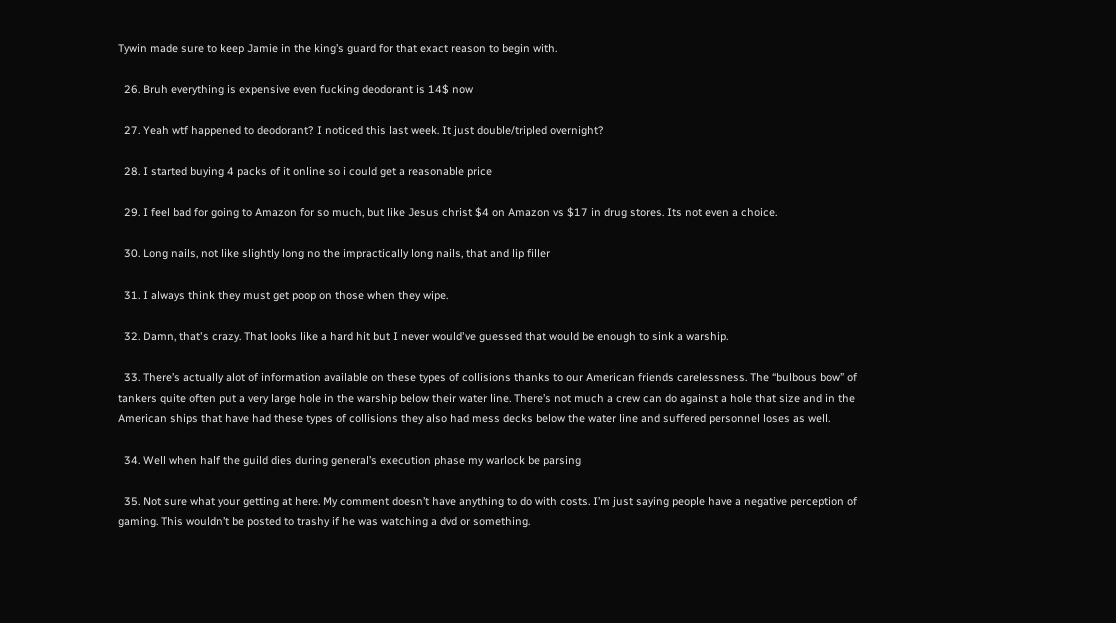Tywin made sure to keep Jamie in the king’s guard for that exact reason to begin with.

  26. Bruh everything is expensive even fucking deodorant is 14$ now

  27. Yeah wtf happened to deodorant? I noticed this last week. It just double/tripled overnight?

  28. I started buying 4 packs of it online so i could get a reasonable price

  29. I feel bad for going to Amazon for so much, but like Jesus christ $4 on Amazon vs $17 in drug stores. Its not even a choice.

  30. Long nails, not like slightly long no the impractically long nails, that and lip filler

  31. I always think they must get poop on those when they wipe.

  32. Damn, that's crazy. That looks like a hard hit but I never would've guessed that would be enough to sink a warship.

  33. There’s actually alot of information available on these types of collisions thanks to our American friends carelessness. The “bulbous bow” of tankers quite often put a very large hole in the warship below their water line. There’s not much a crew can do against a hole that size and in the American ships that have had these types of collisions they also had mess decks below the water line and suffered personnel loses as well.

  34. Well when half the guild dies during general’s execution phase my warlock be parsing

  35. Not sure what your getting at here. My comment doesn’t have anything to do with costs. I’m just saying people have a negative perception of gaming. This wouldn’t be posted to trashy if he was watching a dvd or something.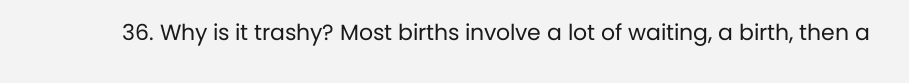36. Why is it trashy? Most births involve a lot of waiting, a birth, then a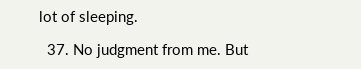lot of sleeping.

  37. No judgment from me. But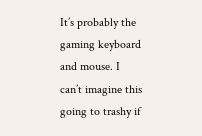It’s probably the gaming keyboard and mouse. I can’t imagine this going to trashy if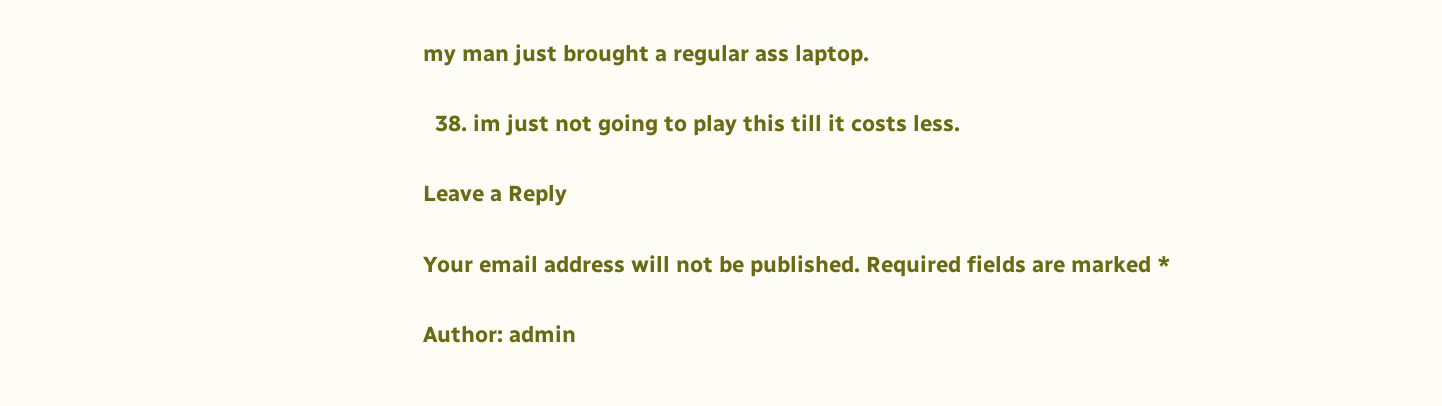my man just brought a regular ass laptop.

  38. im just not going to play this till it costs less.

Leave a Reply

Your email address will not be published. Required fields are marked *

Author: admin